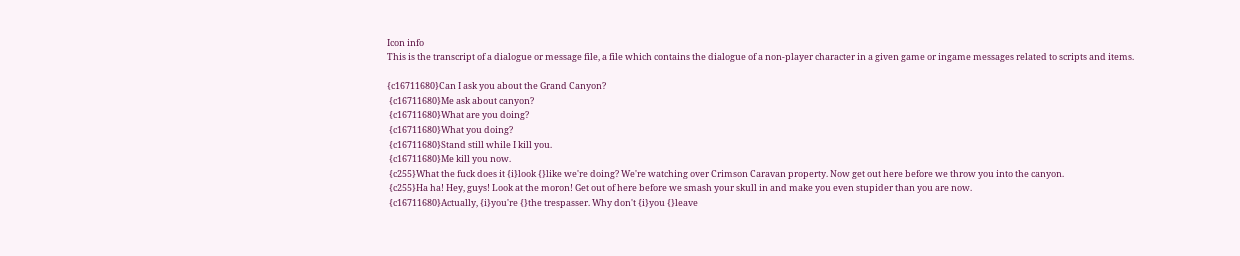Icon info
This is the transcript of a dialogue or message file, a file which contains the dialogue of a non-player character in a given game or ingame messages related to scripts and items.

{c16711680}Can I ask you about the Grand Canyon?
 {c16711680}Me ask about canyon?
 {c16711680}What are you doing?
 {c16711680}What you doing?
 {c16711680}Stand still while I kill you.
 {c16711680}Me kill you now.
 {c255}What the fuck does it {i}look {}like we're doing? We're watching over Crimson Caravan property. Now get out here before we throw you into the canyon.
 {c255}Ha ha! Hey, guys! Look at the moron! Get out of here before we smash your skull in and make you even stupider than you are now.
 {c16711680}Actually, {i}you're {}the trespasser. Why don't {i}you {}leave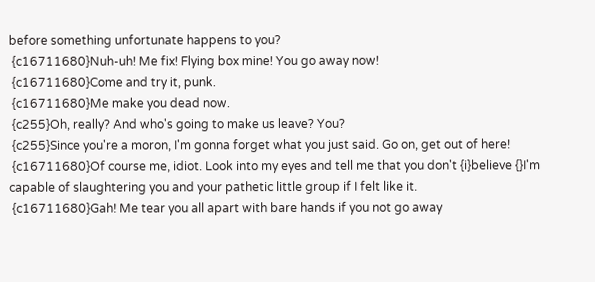before something unfortunate happens to you?
 {c16711680}Nuh-uh! Me fix! Flying box mine! You go away now!
 {c16711680}Come and try it, punk.
 {c16711680}Me make you dead now.
 {c255}Oh, really? And who's going to make us leave? You?
 {c255}Since you're a moron, I'm gonna forget what you just said. Go on, get out of here!
 {c16711680}Of course me, idiot. Look into my eyes and tell me that you don't {i}believe {}I'm capable of slaughtering you and your pathetic little group if I felt like it.
 {c16711680}Gah! Me tear you all apart with bare hands if you not go away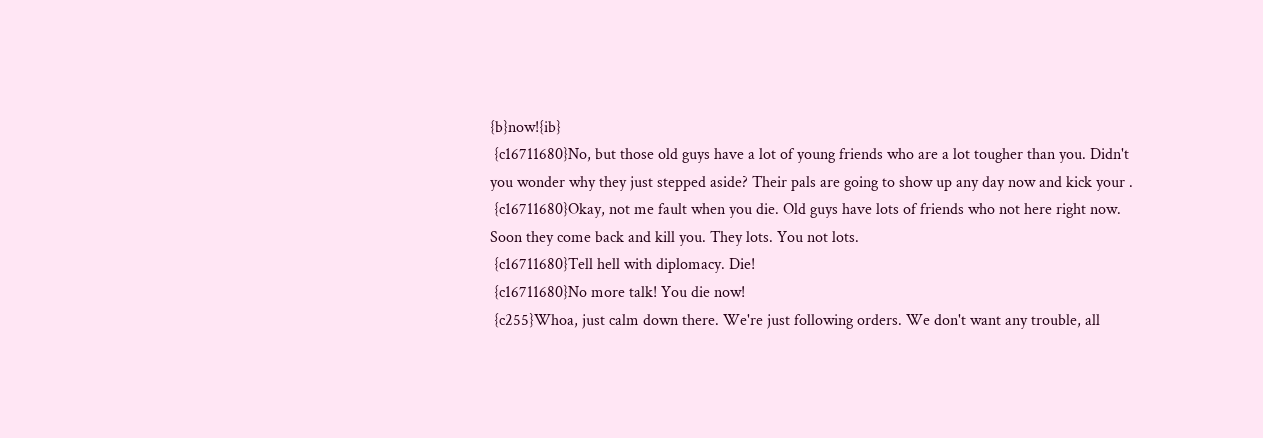{b}now!{ib}
 {c16711680}No, but those old guys have a lot of young friends who are a lot tougher than you. Didn't you wonder why they just stepped aside? Their pals are going to show up any day now and kick your .
 {c16711680}Okay, not me fault when you die. Old guys have lots of friends who not here right now. Soon they come back and kill you. They lots. You not lots.
 {c16711680}Tell hell with diplomacy. Die!
 {c16711680}No more talk! You die now!
 {c255}Whoa, just calm down there. We're just following orders. We don't want any trouble, all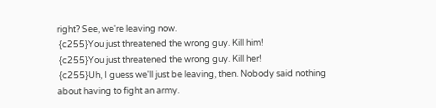right? See, we're leaving now.
 {c255}You just threatened the wrong guy. Kill him!
 {c255}You just threatened the wrong guy. Kill her!
 {c255}Uh, I guess we'll just be leaving, then. Nobody said nothing about having to fight an army.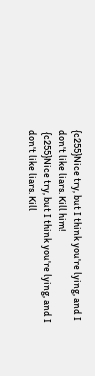{c255}Nice try, but I think you're lying, and I don't like liars. Kill him!
 {c255}Nice try, but I think you're lying, and I don't like liars. Kill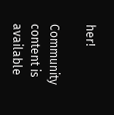her!

Community content is available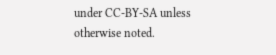under CC-BY-SA unless otherwise noted.